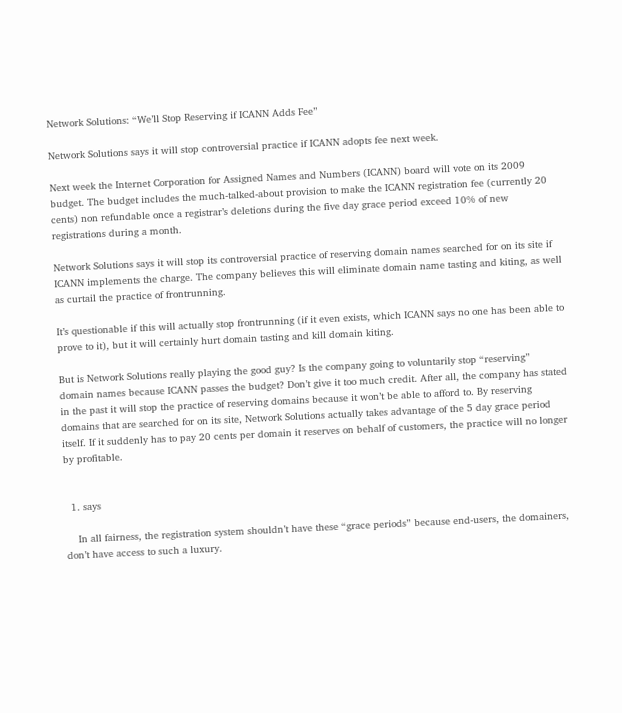Network Solutions: “We’ll Stop Reserving if ICANN Adds Fee”

Network Solutions says it will stop controversial practice if ICANN adopts fee next week.

Next week the Internet Corporation for Assigned Names and Numbers (ICANN) board will vote on its 2009 budget. The budget includes the much-talked-about provision to make the ICANN registration fee (currently 20 cents) non refundable once a registrar’s deletions during the five day grace period exceed 10% of new registrations during a month.

Network Solutions says it will stop its controversial practice of reserving domain names searched for on its site if ICANN implements the charge. The company believes this will eliminate domain name tasting and kiting, as well as curtail the practice of frontrunning.

It’s questionable if this will actually stop frontrunning (if it even exists, which ICANN says no one has been able to prove to it), but it will certainly hurt domain tasting and kill domain kiting.

But is Network Solutions really playing the good guy? Is the company going to voluntarily stop “reserving” domain names because ICANN passes the budget? Don’t give it too much credit. After all, the company has stated in the past it will stop the practice of reserving domains because it won’t be able to afford to. By reserving domains that are searched for on its site, Network Solutions actually takes advantage of the 5 day grace period itself. If it suddenly has to pay 20 cents per domain it reserves on behalf of customers, the practice will no longer by profitable.


  1. says

    In all fairness, the registration system shouldn’t have these “grace periods” because end-users, the domainers, don’t have access to such a luxury.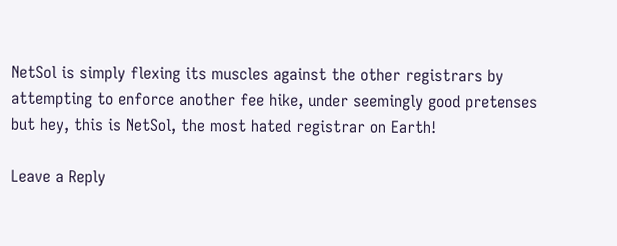NetSol is simply flexing its muscles against the other registrars by attempting to enforce another fee hike, under seemingly good pretenses but hey, this is NetSol, the most hated registrar on Earth!

Leave a Reply